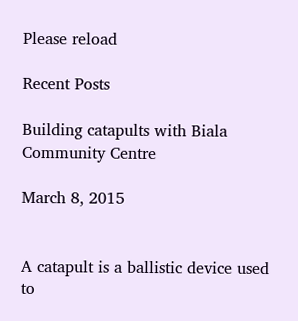Please reload

Recent Posts

Building catapults with Biala Community Centre

March 8, 2015


A catapult is a ballistic device used to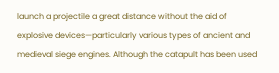launch a projectile a great distance without the aid of explosive devices—particularly various types of ancient and medieval siege engines. Although the catapult has been used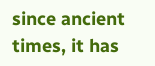since ancient times, it has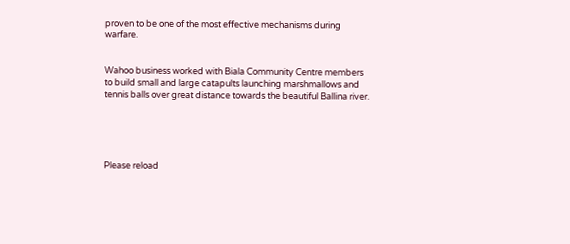proven to be one of the most effective mechanisms during warfare.


Wahoo business worked with Biala Community Centre members to build small and large catapults launching marshmallows and tennis balls over great distance towards the beautiful Ballina river.





Please reload